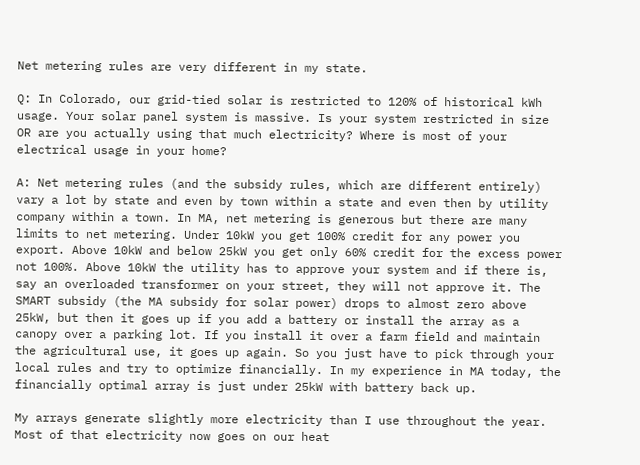Net metering rules are very different in my state.

Q: In Colorado, our grid-tied solar is restricted to 120% of historical kWh usage. Your solar panel system is massive. Is your system restricted in size OR are you actually using that much electricity? Where is most of your electrical usage in your home?

A: Net metering rules (and the subsidy rules, which are different entirely) vary a lot by state and even by town within a state and even then by utility company within a town. In MA, net metering is generous but there are many limits to net metering. Under 10kW you get 100% credit for any power you export. Above 10kW and below 25kW you get only 60% credit for the excess power not 100%. Above 10kW the utility has to approve your system and if there is, say an overloaded transformer on your street, they will not approve it. The SMART subsidy (the MA subsidy for solar power) drops to almost zero above 25kW, but then it goes up if you add a battery or install the array as a canopy over a parking lot. If you install it over a farm field and maintain the agricultural use, it goes up again. So you just have to pick through your local rules and try to optimize financially. In my experience in MA today, the financially optimal array is just under 25kW with battery back up.

My arrays generate slightly more electricity than I use throughout the year. Most of that electricity now goes on our heat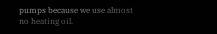pumps because we use almost no heating oil.